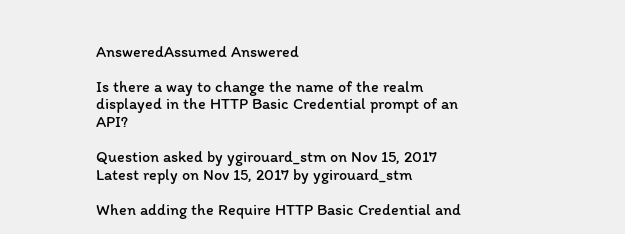AnsweredAssumed Answered

Is there a way to change the name of the realm displayed in the HTTP Basic Credential prompt of an API?

Question asked by ygirouard_stm on Nov 15, 2017
Latest reply on Nov 15, 2017 by ygirouard_stm

When adding the Require HTTP Basic Credential and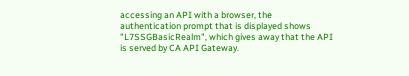accessing an API with a browser, the authentication prompt that is displayed shows "L7SSGBasicRealm", which gives away that the API is served by CA API Gateway.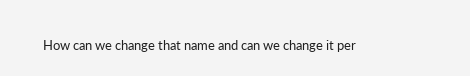How can we change that name and can we change it per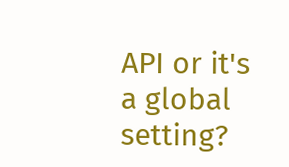API or it's a global setting?